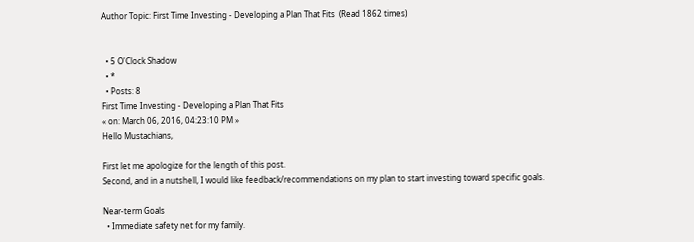Author Topic: First Time Investing - Developing a Plan That Fits  (Read 1862 times)


  • 5 O'Clock Shadow
  • *
  • Posts: 8
First Time Investing - Developing a Plan That Fits
« on: March 06, 2016, 04:23:10 PM »
Hello Mustachians,

First let me apologize for the length of this post.
Second, and in a nutshell, I would like feedback/recommendations on my plan to start investing toward specific goals.

Near-term Goals
  • Immediate safety net for my family.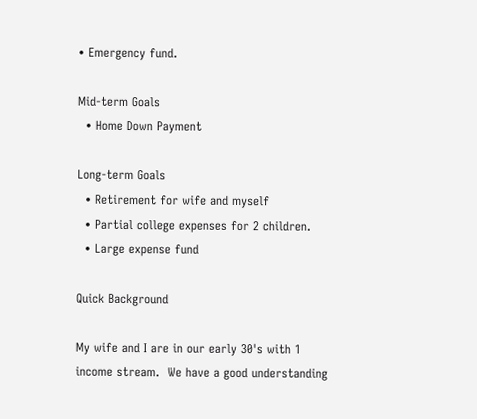• Emergency fund.

Mid-term Goals
  • Home Down Payment

Long-term Goals
  • Retirement for wife and myself
  • Partial college expenses for 2 children.
  • Large expense fund

Quick Background

My wife and I are in our early 30's with 1 income stream.  We have a good understanding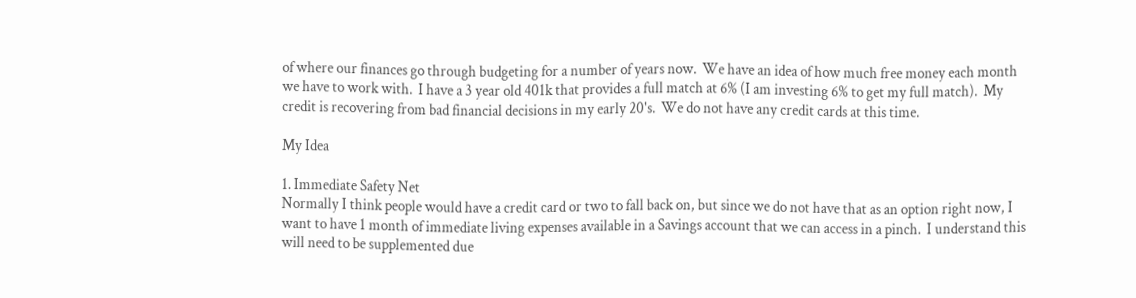of where our finances go through budgeting for a number of years now.  We have an idea of how much free money each month we have to work with.  I have a 3 year old 401k that provides a full match at 6% (I am investing 6% to get my full match).  My credit is recovering from bad financial decisions in my early 20's.  We do not have any credit cards at this time.

My Idea

1. Immediate Safety Net
Normally I think people would have a credit card or two to fall back on, but since we do not have that as an option right now, I want to have 1 month of immediate living expenses available in a Savings account that we can access in a pinch.  I understand this will need to be supplemented due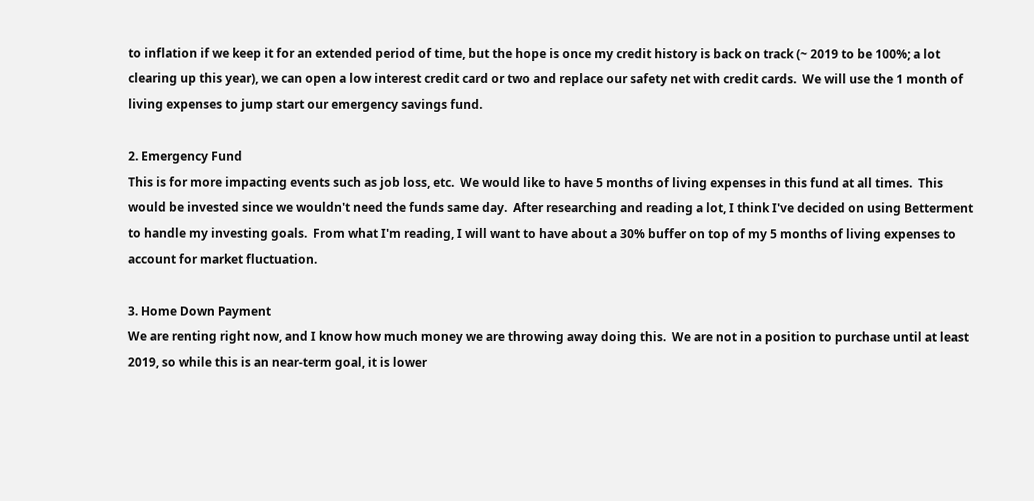to inflation if we keep it for an extended period of time, but the hope is once my credit history is back on track (~ 2019 to be 100%; a lot clearing up this year), we can open a low interest credit card or two and replace our safety net with credit cards.  We will use the 1 month of living expenses to jump start our emergency savings fund.

2. Emergency Fund
This is for more impacting events such as job loss, etc.  We would like to have 5 months of living expenses in this fund at all times.  This would be invested since we wouldn't need the funds same day.  After researching and reading a lot, I think I've decided on using Betterment to handle my investing goals.  From what I'm reading, I will want to have about a 30% buffer on top of my 5 months of living expenses to account for market fluctuation.

3. Home Down Payment
We are renting right now, and I know how much money we are throwing away doing this.  We are not in a position to purchase until at least 2019, so while this is an near-term goal, it is lower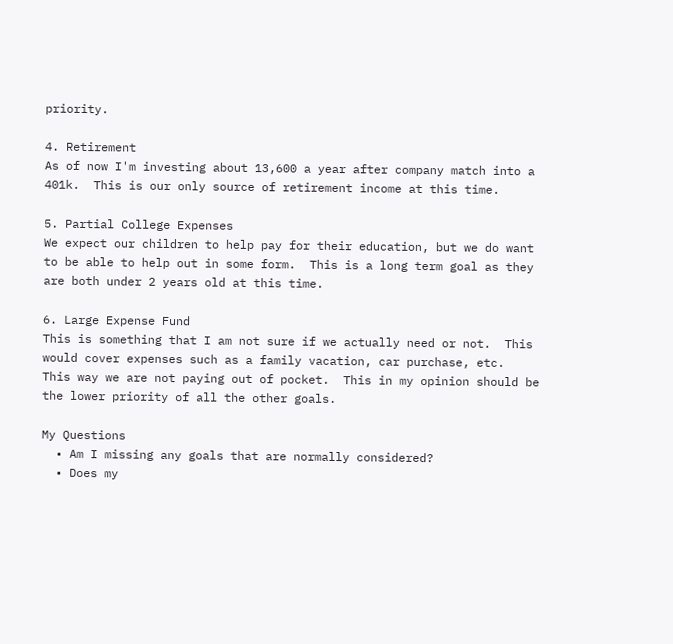priority.

4. Retirement
As of now I'm investing about 13,600 a year after company match into a 401k.  This is our only source of retirement income at this time.

5. Partial College Expenses
We expect our children to help pay for their education, but we do want to be able to help out in some form.  This is a long term goal as they are both under 2 years old at this time.

6. Large Expense Fund
This is something that I am not sure if we actually need or not.  This would cover expenses such as a family vacation, car purchase, etc.  This way we are not paying out of pocket.  This in my opinion should be the lower priority of all the other goals.

My Questions
  • Am I missing any goals that are normally considered?
  • Does my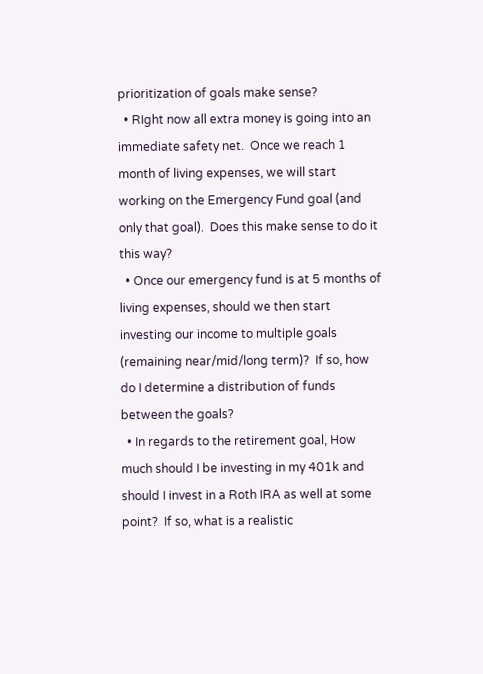prioritization of goals make sense?
  • RIght now all extra money is going into an immediate safety net.  Once we reach 1 month of living expenses, we will start working on the Emergency Fund goal (and only that goal).  Does this make sense to do it this way?
  • Once our emergency fund is at 5 months of living expenses, should we then start investing our income to multiple goals (remaining near/mid/long term)?  If so, how do I determine a distribution of funds between the goals?
  • In regards to the retirement goal, How much should I be investing in my 401k and should I invest in a Roth IRA as well at some point?  If so, what is a realistic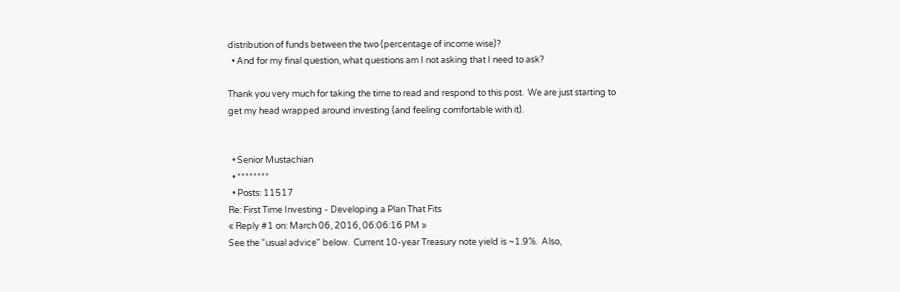distribution of funds between the two (percentage of income wise)?
  • And for my final question, what questions am I not asking that I need to ask?

Thank you very much for taking the time to read and respond to this post.  We are just starting to get my head wrapped around investing (and feeling comfortable with it).


  • Senior Mustachian
  • ********
  • Posts: 11517
Re: First Time Investing - Developing a Plan That Fits
« Reply #1 on: March 06, 2016, 06:06:16 PM »
See the "usual advice" below.  Current 10-year Treasury note yield is ~1.9%.  Also,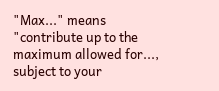"Max..." means "contribute up to the maximum allowed for..., subject to your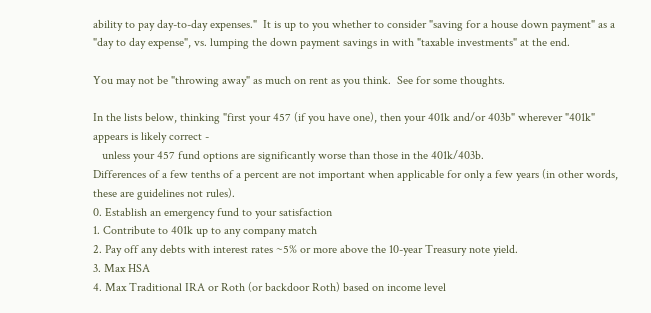ability to pay day-to-day expenses."  It is up to you whether to consider "saving for a house down payment" as a "day to day expense", vs. lumping the down payment savings in with "taxable investments" at the end.

You may not be "throwing away" as much on rent as you think.  See for some thoughts.

In the lists below, thinking "first your 457 (if you have one), then your 401k and/or 403b" wherever "401k" appears is likely correct -
   unless your 457 fund options are significantly worse than those in the 401k/403b.
Differences of a few tenths of a percent are not important when applicable for only a few years (in other words, these are guidelines not rules).
0. Establish an emergency fund to your satisfaction
1. Contribute to 401k up to any company match
2. Pay off any debts with interest rates ~5% or more above the 10-year Treasury note yield.
3. Max HSA
4. Max Traditional IRA or Roth (or backdoor Roth) based on income level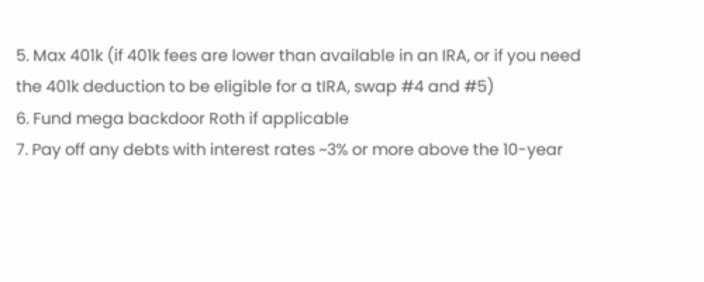5. Max 401k (if 401k fees are lower than available in an IRA, or if you need the 401k deduction to be eligible for a tIRA, swap #4 and #5)
6. Fund mega backdoor Roth if applicable
7. Pay off any debts with interest rates ~3% or more above the 10-year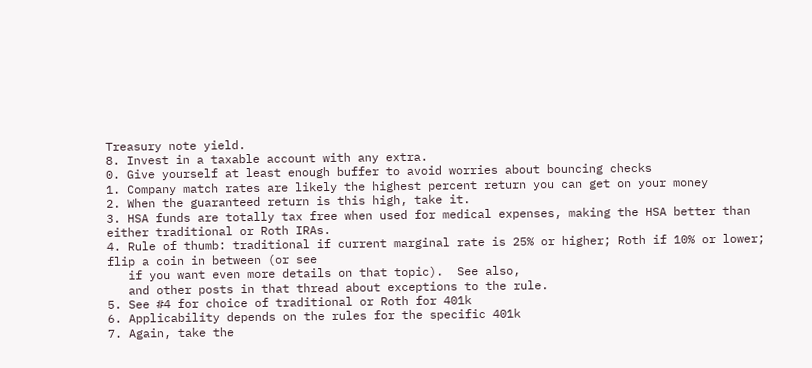Treasury note yield.
8. Invest in a taxable account with any extra.
0. Give yourself at least enough buffer to avoid worries about bouncing checks
1. Company match rates are likely the highest percent return you can get on your money
2. When the guaranteed return is this high, take it.
3. HSA funds are totally tax free when used for medical expenses, making the HSA better than either traditional or Roth IRAs.
4. Rule of thumb: traditional if current marginal rate is 25% or higher; Roth if 10% or lower; flip a coin in between (or see
   if you want even more details on that topic).  See also,
   and other posts in that thread about exceptions to the rule.
5. See #4 for choice of traditional or Roth for 401k
6. Applicability depends on the rules for the specific 401k
7. Again, take the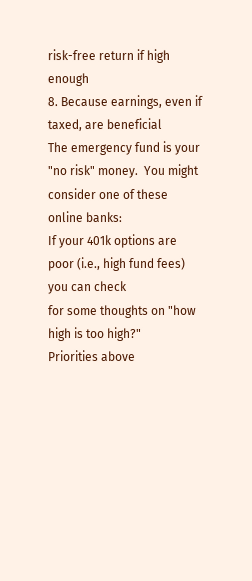risk-free return if high enough
8. Because earnings, even if taxed, are beneficial
The emergency fund is your "no risk" money.  You might consider one of these online banks:
If your 401k options are poor (i.e., high fund fees) you can check
for some thoughts on "how high is too high?"
Priorities above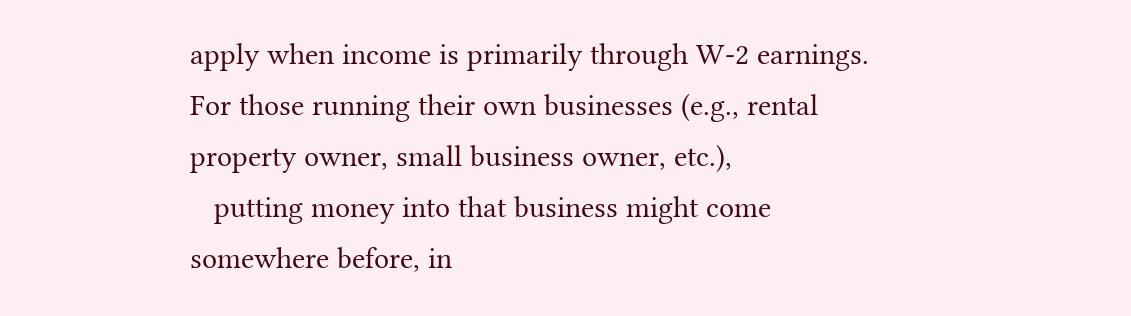apply when income is primarily through W-2 earnings.  For those running their own businesses (e.g., rental property owner, small business owner, etc.),
   putting money into that business might come somewhere before, in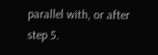parallel with, or after step 5.